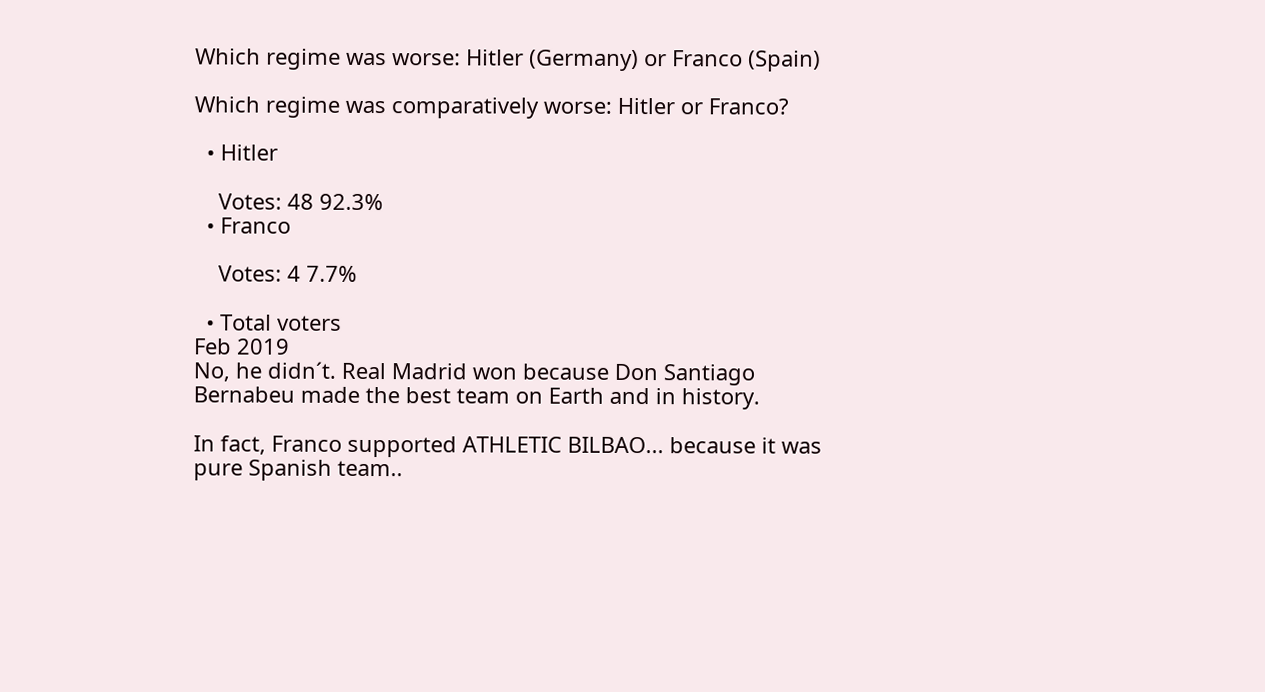Which regime was worse: Hitler (Germany) or Franco (Spain)

Which regime was comparatively worse: Hitler or Franco?

  • Hitler

    Votes: 48 92.3%
  • Franco

    Votes: 4 7.7%

  • Total voters
Feb 2019
No, he didn´t. Real Madrid won because Don Santiago Bernabeu made the best team on Earth and in history.

In fact, Franco supported ATHLETIC BILBAO... because it was pure Spanish team..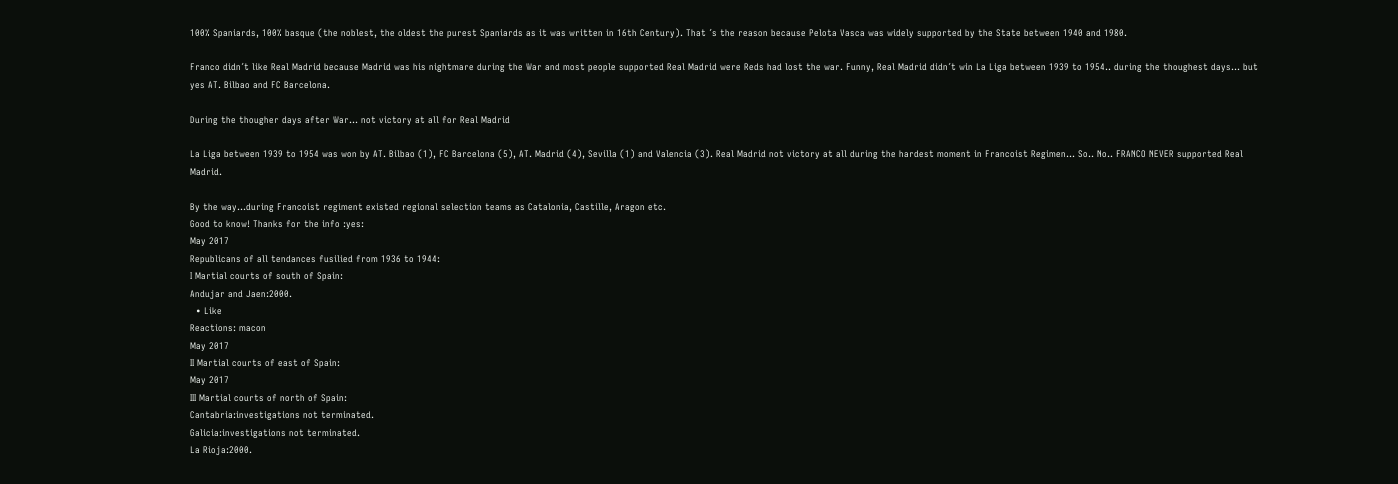100% Spaniards, 100% basque (the noblest, the oldest the purest Spaniards as it was written in 16th Century). That ´s the reason because Pelota Vasca was widely supported by the State between 1940 and 1980.

Franco didn´t like Real Madrid because Madrid was his nightmare during the War and most people supported Real Madrid were Reds had lost the war. Funny, Real Madrid didn´t win La Liga between 1939 to 1954.. during the thoughest days... but yes AT. Bilbao and FC Barcelona.

During the thougher days after War... not victory at all for Real Madrid

La Liga between 1939 to 1954 was won by AT. Bilbao (1), FC Barcelona (5), AT. Madrid (4), Sevilla (1) and Valencia (3). Real Madrid not victory at all during the hardest moment in Francoist Regimen... So.. No.. FRANCO NEVER supported Real Madrid.

By the way...during Francoist regiment existed regional selection teams as Catalonia, Castille, Aragon etc.
Good to know! Thanks for the info :yes:
May 2017
Republicans of all tendances fusilied from 1936 to 1944:
I Martial courts of south of Spain:
Andujar and Jaen:2000.
  • Like
Reactions: macon
May 2017
II Martial courts of east of Spain:
May 2017
III Martial courts of north of Spain:
Cantabria:investigations not terminated.
Galicia:investigations not terminated.
La Rioja:2000.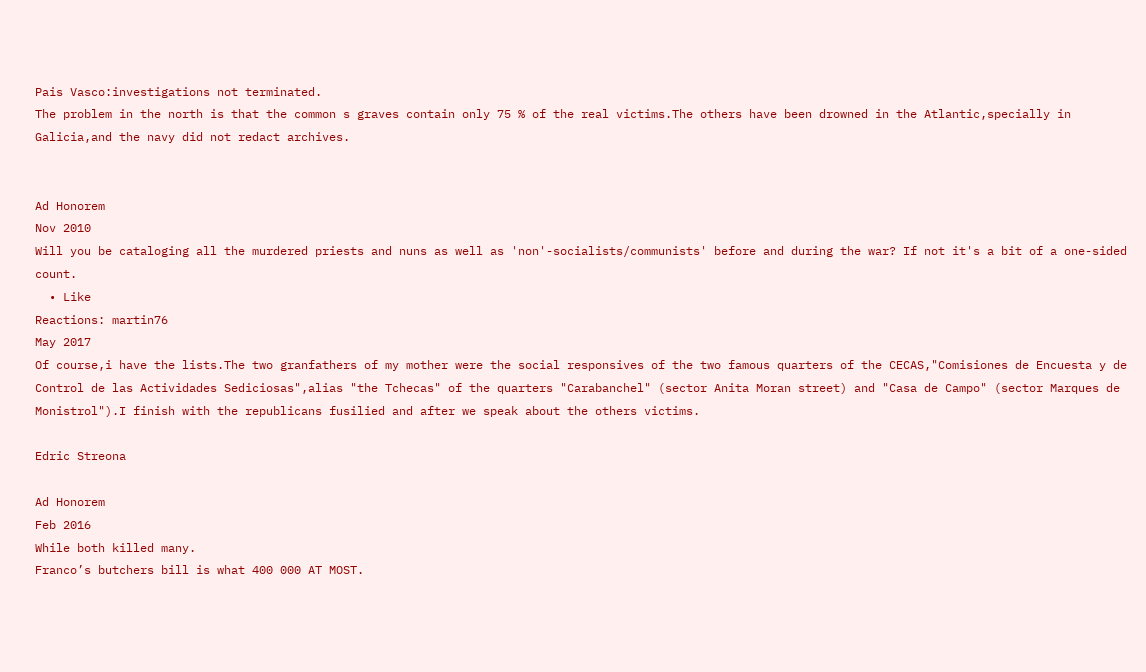Pais Vasco:investigations not terminated.
The problem in the north is that the common s graves contain only 75 % of the real victims.The others have been drowned in the Atlantic,specially in Galicia,and the navy did not redact archives.


Ad Honorem
Nov 2010
Will you be cataloging all the murdered priests and nuns as well as 'non'-socialists/communists' before and during the war? If not it's a bit of a one-sided count.
  • Like
Reactions: martin76
May 2017
Of course,i have the lists.The two granfathers of my mother were the social responsives of the two famous quarters of the CECAS,"Comisiones de Encuesta y de Control de las Actividades Sediciosas",alias "the Tchecas" of the quarters "Carabanchel" (sector Anita Moran street) and "Casa de Campo" (sector Marques de Monistrol").I finish with the republicans fusilied and after we speak about the others victims.

Edric Streona

Ad Honorem
Feb 2016
While both killed many.
Franco’s butchers bill is what 400 000 AT MOST.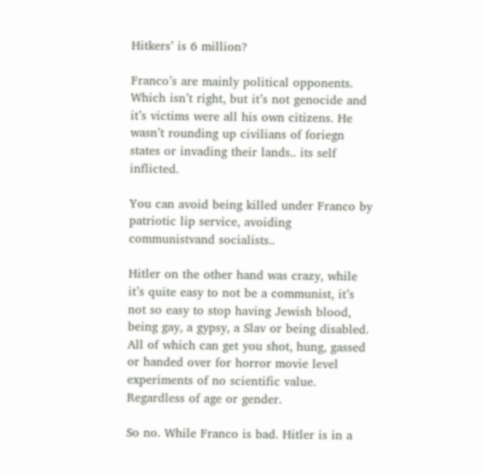Hitkers’ is 6 million?

Franco’s are mainly political opponents. Which isn’t right, but it’s not genocide and it’s victims were all his own citizens. He wasn’t rounding up civilians of foriegn states or invading their lands.. its self inflicted.

You can avoid being killed under Franco by patriotic lip service, avoiding communistvand socialists..

Hitler on the other hand was crazy, while it’s quite easy to not be a communist, it’s not so easy to stop having Jewish blood, being gay, a gypsy, a Slav or being disabled. All of which can get you shot, hung, gassed or handed over for horror movie level experiments of no scientific value. Regardless of age or gender.

So no. While Franco is bad. Hitler is in a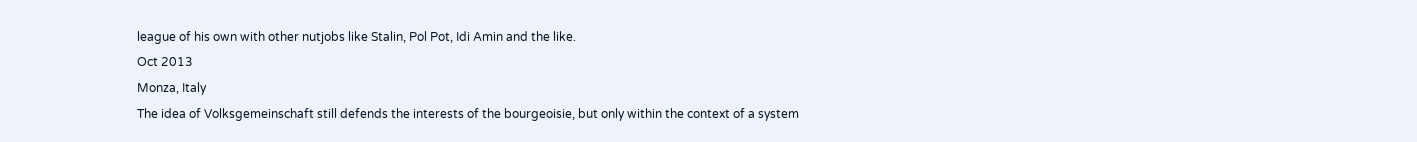league of his own with other nutjobs like Stalin, Pol Pot, Idi Amin and the like.
Oct 2013
Monza, Italy
The idea of Volksgemeinschaft still defends the interests of the bourgeoisie, but only within the context of a system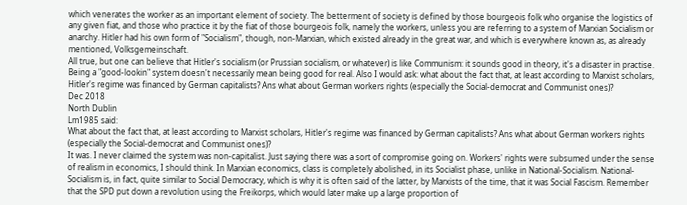which venerates the worker as an important element of society. The betterment of society is defined by those bourgeois folk who organise the logistics of any given fiat, and those who practice it by the fiat of those bourgeois folk, namely the workers, unless you are referring to a system of Marxian Socialism or anarchy. Hitler had his own form of "Socialism", though, non-Marxian, which existed already in the great war, and which is everywhere known as, as already mentioned, Volksgemeinschaft.
All true, but one can believe that Hitler's socialism (or Prussian socialism, or whatever) is like Communism: it sounds good in theory, it's a disaster in practise. Being a "good-lookin" system doesn't necessarily mean being good for real. Also I would ask: what about the fact that, at least according to Marxist scholars, Hitler's regime was financed by German capitalists? Ans what about German workers rights (especially the Social-democrat and Communist ones)?
Dec 2018
North Dublin
Lm1985 said:
What about the fact that, at least according to Marxist scholars, Hitler's regime was financed by German capitalists? Ans what about German workers rights (especially the Social-democrat and Communist ones)?
It was. I never claimed the system was non-capitalist. Just saying there was a sort of compromise going on. Workers' rights were subsumed under the sense of realism in economics, I should think. In Marxian economics, class is completely abolished, in its Socialist phase, unlike in National-Socialism. National-Socialism is, in fact, quite similar to Social Democracy, which is why it is often said of the latter, by Marxists of the time, that it was Social Fascism. Remember that the SPD put down a revolution using the Freikorps, which would later make up a large proportion of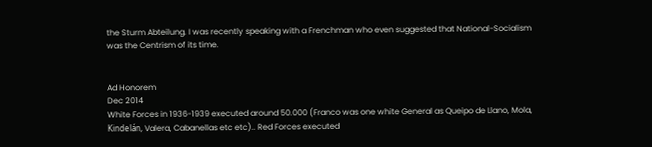the Sturm Abteilung. I was recently speaking with a Frenchman who even suggested that National-Socialism was the Centrism of its time.


Ad Honorem
Dec 2014
White Forces in 1936-1939 executed around 50.000 (Franco was one white General as Queipo de Llano, Mola, Kindelán, Valera, Cabanellas etc etc).. Red Forces executed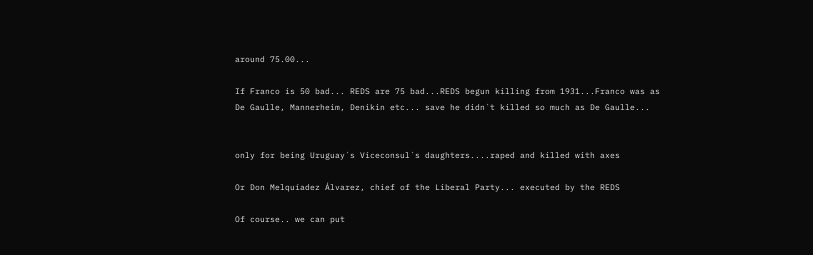around 75.00...

If Franco is 50 bad... REDS are 75 bad...REDS begun killing from 1931...Franco was as De Gaulle, Mannerheim, Denikin etc... save he didn´t killed so much as De Gaulle...


only for being Uruguay´s Viceconsul´s daughters....raped and killed with axes

Or Don Melquíadez Álvarez, chief of the Liberal Party... executed by the REDS

Of course.. we can put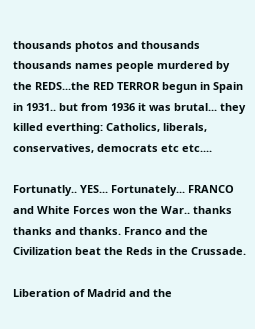thousands photos and thousands thousands names people murdered by the REDS...the RED TERROR begun in Spain in 1931.. but from 1936 it was brutal... they killed everthing: Catholics, liberals, conservatives, democrats etc etc....

Fortunatly.. YES... Fortunately... FRANCO and White Forces won the War.. thanks thanks and thanks. Franco and the Civilization beat the Reds in the Crussade.

Liberation of Madrid and the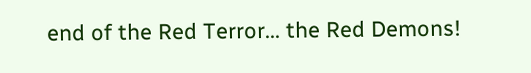end of the Red Terror... the Red Demons!